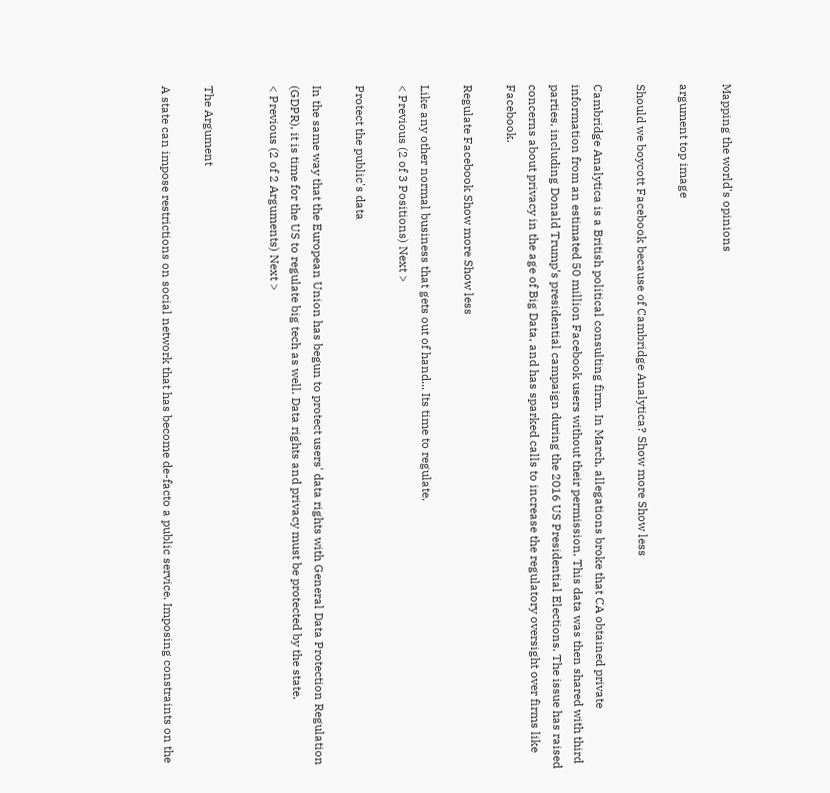Mapping the world's opinions

argument top image

Should we boycott Facebook because of Cambridge Analytica? Show more Show less

Cambridge Analytica is a British political consulting firm. In March, allegations broke that CA obtained private information from an estimated 50 million Facebook users without their permission. This data was then shared with third parties, including Donald Trump’s presidential campaign during the 2016 US Presidential Elections. The issue has raised concerns about privacy in the age of Big Data, and has sparked calls to increase the regulatory oversight over firms like Facebook.

Regulate Facebook Show more Show less

Like any other normal business that gets out of hand... Its time to regulate.
< Previous (2 of 3 Positions) Next >

Protect the public's data

In the same way that the European Union has begun to protect users' data rights with General Data Protection Regulation (GDPR), it is time for the US to regulate big tech as well. Data rights and privacy must be protected by the state.
< Previous (2 of 2 Arguments) Next >


The Argument

A state can impose restrictions on social network that has become de-facto a public service. Imposing constraints on the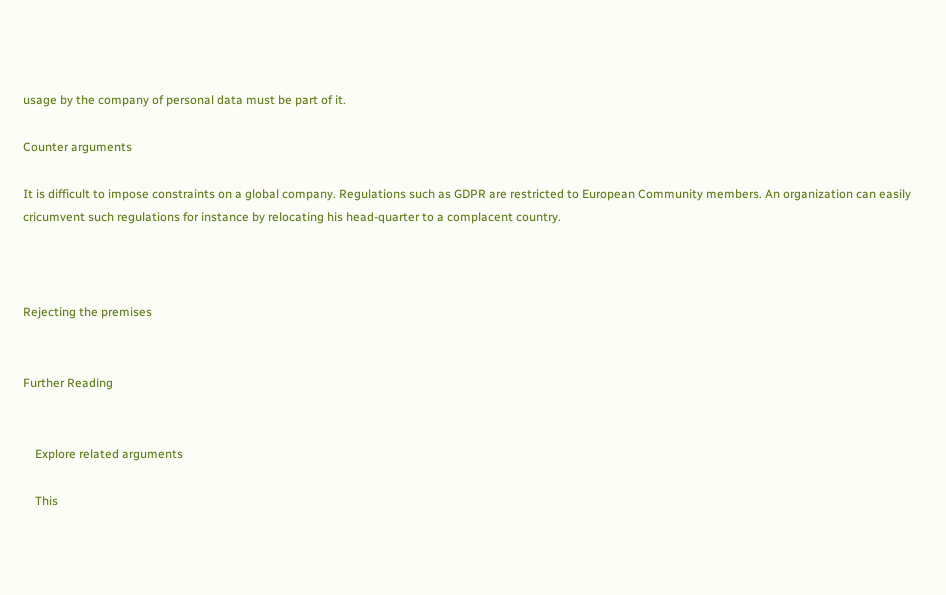usage by the company of personal data must be part of it.

Counter arguments

It is difficult to impose constraints on a global company. Regulations such as GDPR are restricted to European Community members. An organization can easily cricumvent such regulations for instance by relocating his head-quarter to a complacent country.



Rejecting the premises


Further Reading


    Explore related arguments

    This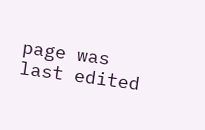page was last edited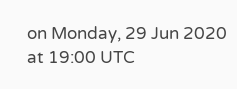on Monday, 29 Jun 2020 at 19:00 UTC